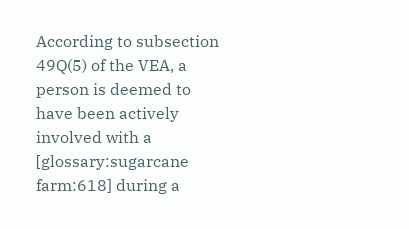According to subsection 49Q(5) of the VEA, a person is deemed to have been actively involved with a [glossary:sugarcane farm:618] during a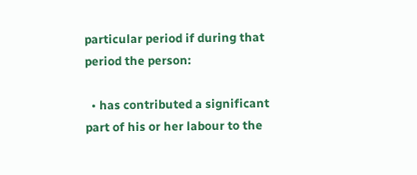particular period if during that period the person:

  • has contributed a significant part of his or her labour to the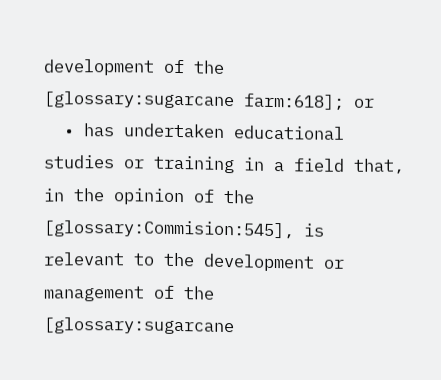development of the [glossary:sugarcane farm:618]; or
  • has undertaken educational studies or training in a field that, in the opinion of the [glossary:Commision:545], is relevant to the development or management of the [glossary:sugarcane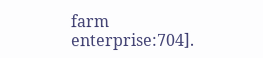farm enterprise:704].